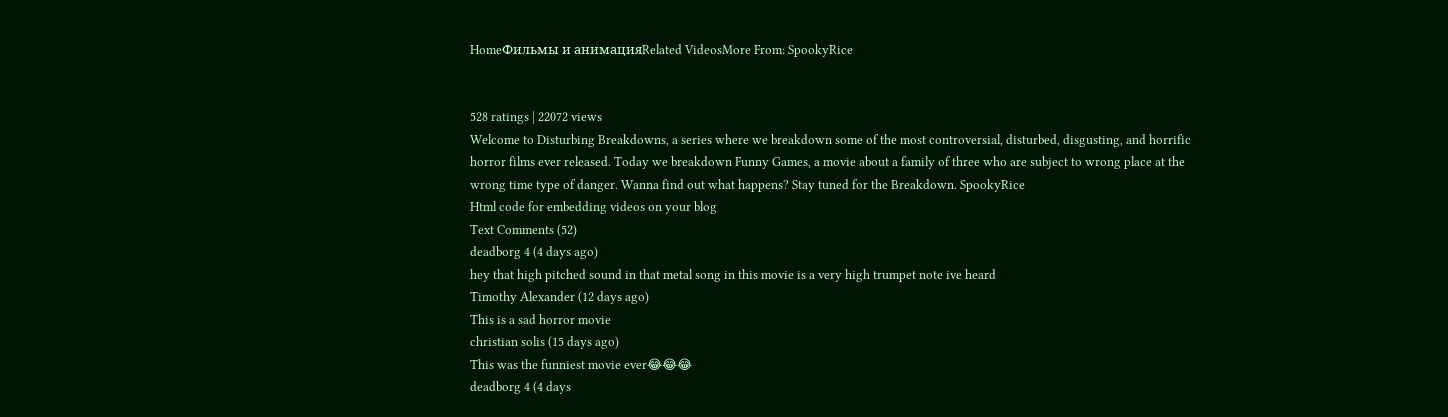HomeФильмы и анимацияRelated VideosMore From: SpookyRice


528 ratings | 22072 views
Welcome to Disturbing Breakdowns, a series where we breakdown some of the most controversial, disturbed, disgusting, and horrific horror films ever released. Today we breakdown Funny Games, a movie about a family of three who are subject to wrong place at the wrong time type of danger. Wanna find out what happens? Stay tuned for the Breakdown. SpookyRice
Html code for embedding videos on your blog
Text Comments (52)
deadborg 4 (4 days ago)
hey that high pitched sound in that metal song in this movie is a very high trumpet note ive heard
Timothy Alexander (12 days ago)
This is a sad horror movie
christian solis (15 days ago)
This was the funniest movie ever😂😂😂
deadborg 4 (4 days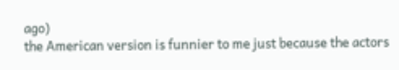ago)
the American version is funnier to me just because the actors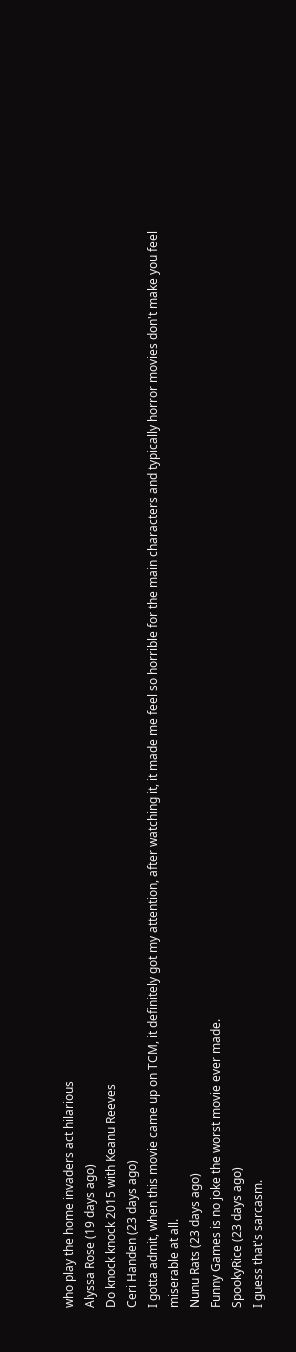who play the home invaders act hilarious
Alyssa Rose (19 days ago)
Do knock knock 2015 with Keanu Reeves
Ceri Handen (23 days ago)
I gotta admit, when this movie came up on TCM, it definitely got my attention, after watching it, it made me feel so horrible for the main characters and typically horror movies don't make you feel miserable at all.
Nunu Rats (23 days ago)
Funny Games is no joke the worst movie ever made.
SpookyRice (23 days ago)
I guess that's sarcasm.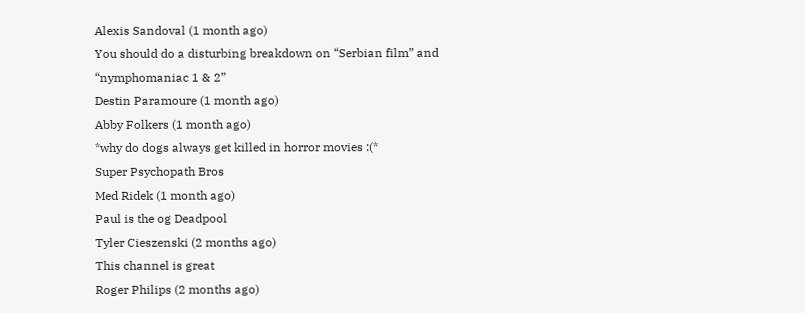Alexis Sandoval (1 month ago)
You should do a disturbing breakdown on “Serbian film” and “nymphomaniac 1 & 2”
Destin Paramoure (1 month ago)
Abby Folkers (1 month ago)
*why do dogs always get killed in horror movies :(*
Super Psychopath Bros
Med Ridek (1 month ago)
Paul is the og Deadpool
Tyler Cieszenski (2 months ago)
This channel is great
Roger Philips (2 months ago)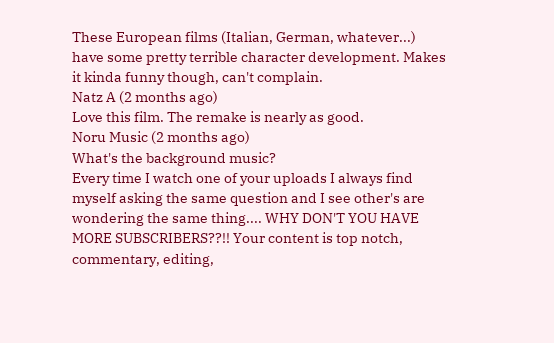These European films (Italian, German, whatever...) have some pretty terrible character development. Makes it kinda funny though, can't complain.
Natz A (2 months ago)
Love this film. The remake is nearly as good.
Noru Music (2 months ago)
What's the background music?
Every time I watch one of your uploads I always find myself asking the same question and I see other's are wondering the same thing.... WHY DON'T YOU HAVE MORE SUBSCRIBERS??!! Your content is top notch, commentary, editing,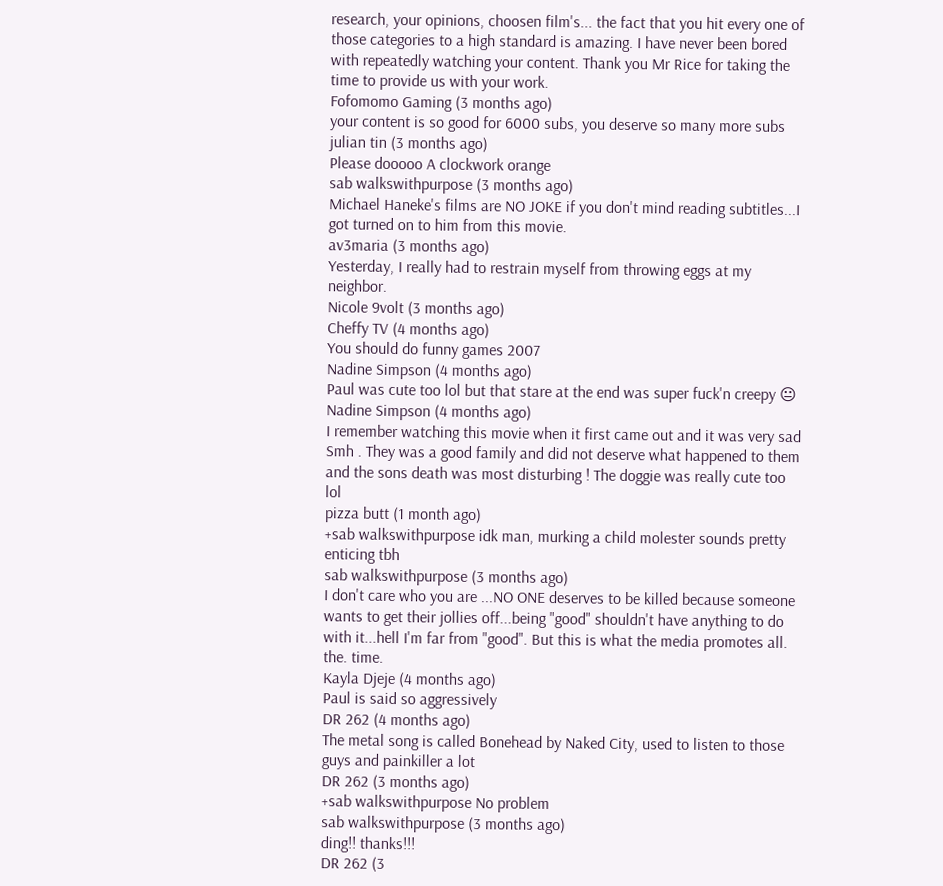research, your opinions, choosen film's... the fact that you hit every one of those categories to a high standard is amazing. I have never been bored with repeatedly watching your content. Thank you Mr Rice for taking the time to provide us with your work.
Fofomomo Gaming (3 months ago)
your content is so good for 6000 subs, you deserve so many more subs
julian tin (3 months ago)
Please dooooo A clockwork orange
sab walkswithpurpose (3 months ago)
Michael Haneke's films are NO JOKE if you don't mind reading subtitles...I got turned on to him from this movie.
av3maria (3 months ago)
Yesterday, I really had to restrain myself from throwing eggs at my neighbor.
Nicole 9volt (3 months ago)
Cheffy TV (4 months ago)
You should do funny games 2007
Nadine Simpson (4 months ago)
Paul was cute too lol but that stare at the end was super fuck'n creepy 😐
Nadine Simpson (4 months ago)
I remember watching this movie when it first came out and it was very sad Smh . They was a good family and did not deserve what happened to them and the sons death was most disturbing ! The doggie was really cute too lol
pizza butt (1 month ago)
+sab walkswithpurpose idk man, murking a child molester sounds pretty enticing tbh
sab walkswithpurpose (3 months ago)
I don't care who you are ...NO ONE deserves to be killed because someone wants to get their jollies off...being "good" shouldn't have anything to do with it...hell I'm far from "good". But this is what the media promotes all. the. time.
Kayla Djeje (4 months ago)
Paul is said so aggressively
DR 262 (4 months ago)
The metal song is called Bonehead by Naked City, used to listen to those guys and painkiller a lot
DR 262 (3 months ago)
+sab walkswithpurpose No problem
sab walkswithpurpose (3 months ago)
ding!! thanks!!!
DR 262 (3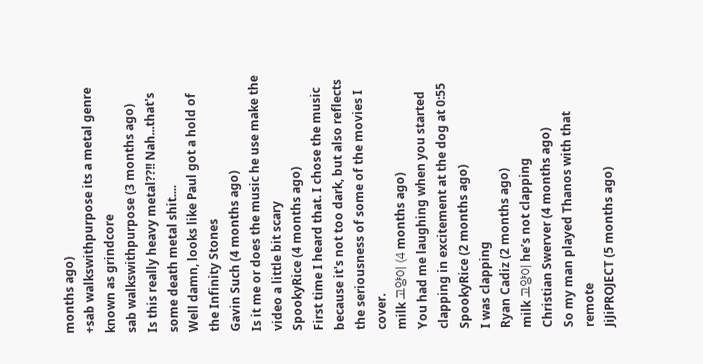months ago)
+sab walkswithpurpose its a metal genre known as grindcore
sab walkswithpurpose (3 months ago)
Is this really heavy metal??!! Nah...that's some death metal shit....
Well damn, looks like Paul got a hold of the Infinity Stones
Gavin Such (4 months ago)
Is it me or does the music he use make the video a little bit scary
SpookyRice (4 months ago)
First time I heard that. I chose the music because it's not too dark, but also reflects the seriousness of some of the movies I cover.
milk 고양이 (4 months ago)
You had me laughing when you started clapping in excitement at the dog at 0:55
SpookyRice (2 months ago)
I was clapping
Ryan Cadiz (2 months ago)
milk 고양이 he’s not clapping
Christian Swerver (4 months ago)
So my man played Thanos with that remote
JiJiPROJECT (5 months ago)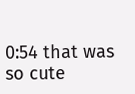0:54 that was so cute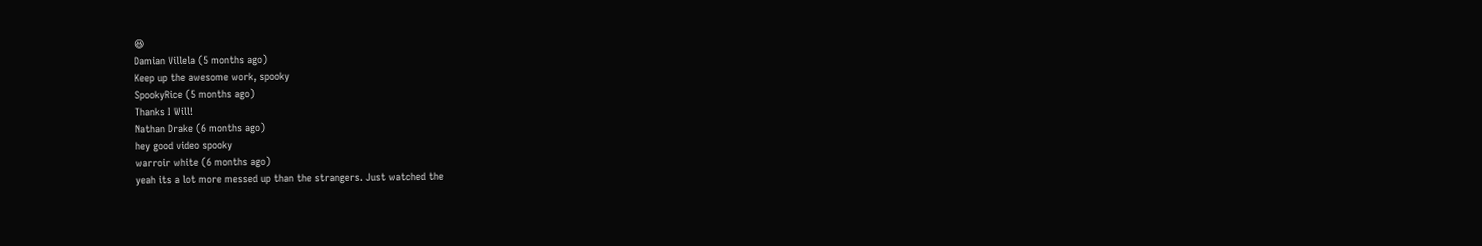😆
Damian Villela (5 months ago)
Keep up the awesome work, spooky
SpookyRice (5 months ago)
Thanks I Will!
Nathan Drake (6 months ago)
hey good video spooky
warroir white (6 months ago)
yeah its a lot more messed up than the strangers. Just watched the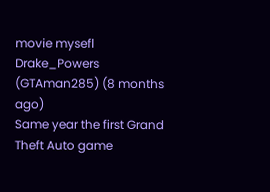movie mysefl
Drake_Powers (GTAman285) (8 months ago)
Same year the first Grand Theft Auto game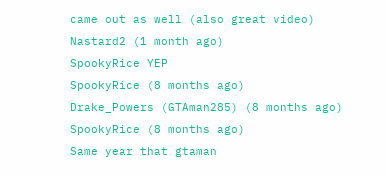came out as well (also great video)
Nastard2 (1 month ago)
SpookyRice YEP
SpookyRice (8 months ago)
Drake_Powers (GTAman285) (8 months ago)
SpookyRice (8 months ago)
Same year that gtaman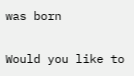was born

Would you like to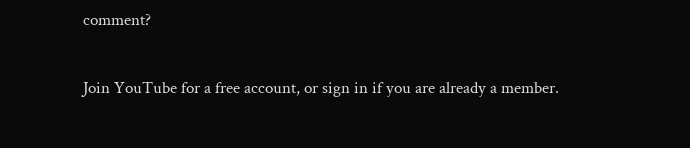comment?

Join YouTube for a free account, or sign in if you are already a member.